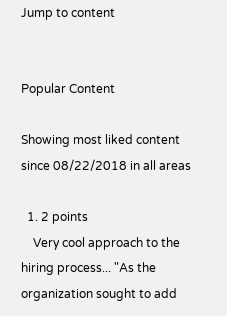Jump to content


Popular Content

Showing most liked content since 08/22/2018 in all areas

  1. 2 points
    Very cool approach to the hiring process... "As the organization sought to add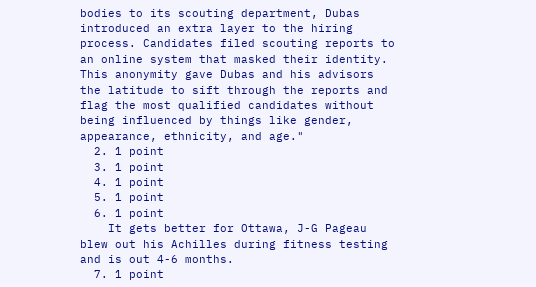bodies to its scouting department, Dubas introduced an extra layer to the hiring process. Candidates filed scouting reports to an online system that masked their identity. This anonymity gave Dubas and his advisors the latitude to sift through the reports and flag the most qualified candidates without being influenced by things like gender, appearance, ethnicity, and age."
  2. 1 point
  3. 1 point
  4. 1 point
  5. 1 point
  6. 1 point
    It gets better for Ottawa, J-G Pageau blew out his Achilles during fitness testing and is out 4-6 months.
  7. 1 point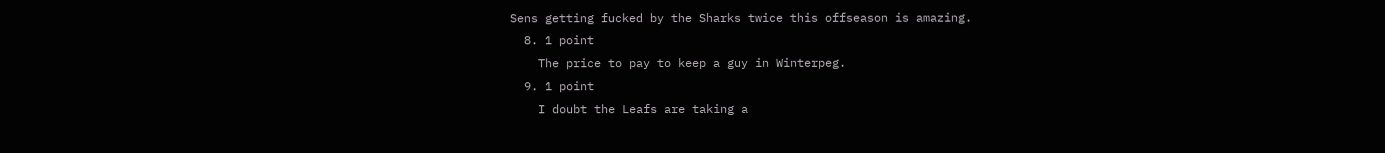Sens getting fucked by the Sharks twice this offseason is amazing.
  8. 1 point
    The price to pay to keep a guy in Winterpeg.
  9. 1 point
    I doubt the Leafs are taking a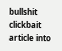bullshit clickbait article into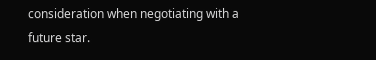consideration when negotiating with a future star.